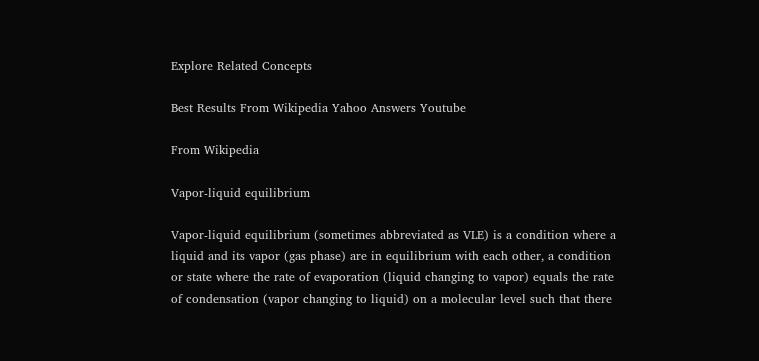Explore Related Concepts

Best Results From Wikipedia Yahoo Answers Youtube

From Wikipedia

Vapor-liquid equilibrium

Vapor-liquid equilibrium (sometimes abbreviated as VLE) is a condition where a liquid and its vapor (gas phase) are in equilibrium with each other, a condition or state where the rate of evaporation (liquid changing to vapor) equals the rate of condensation (vapor changing to liquid) on a molecular level such that there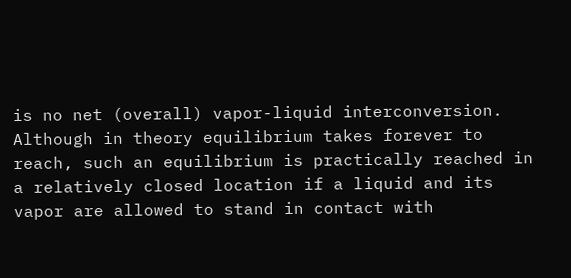is no net (overall) vapor-liquid interconversion. Although in theory equilibrium takes forever to reach, such an equilibrium is practically reached in a relatively closed location if a liquid and its vapor are allowed to stand in contact with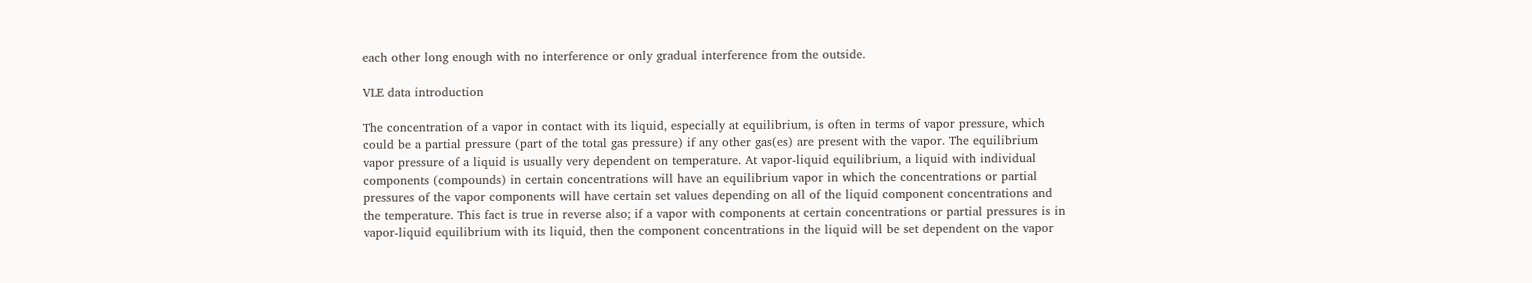each other long enough with no interference or only gradual interference from the outside.

VLE data introduction

The concentration of a vapor in contact with its liquid, especially at equilibrium, is often in terms of vapor pressure, which could be a partial pressure (part of the total gas pressure) if any other gas(es) are present with the vapor. The equilibrium vapor pressure of a liquid is usually very dependent on temperature. At vapor-liquid equilibrium, a liquid with individual components (compounds) in certain concentrations will have an equilibrium vapor in which the concentrations or partial pressures of the vapor components will have certain set values depending on all of the liquid component concentrations and the temperature. This fact is true in reverse also; if a vapor with components at certain concentrations or partial pressures is in vapor-liquid equilibrium with its liquid, then the component concentrations in the liquid will be set dependent on the vapor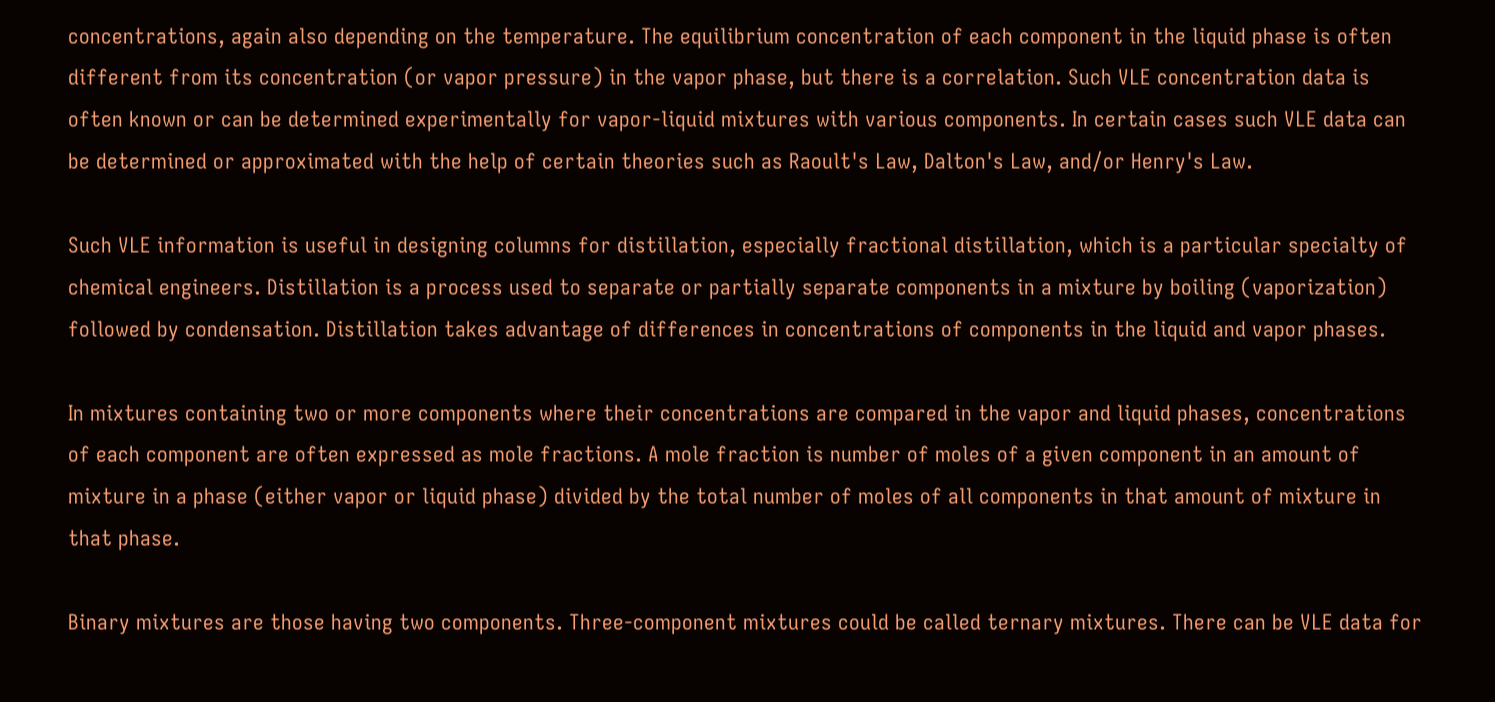concentrations, again also depending on the temperature. The equilibrium concentration of each component in the liquid phase is often different from its concentration (or vapor pressure) in the vapor phase, but there is a correlation. Such VLE concentration data is often known or can be determined experimentally for vapor-liquid mixtures with various components. In certain cases such VLE data can be determined or approximated with the help of certain theories such as Raoult's Law, Dalton's Law, and/or Henry's Law.

Such VLE information is useful in designing columns for distillation, especially fractional distillation, which is a particular specialty of chemical engineers. Distillation is a process used to separate or partially separate components in a mixture by boiling (vaporization) followed by condensation. Distillation takes advantage of differences in concentrations of components in the liquid and vapor phases.

In mixtures containing two or more components where their concentrations are compared in the vapor and liquid phases, concentrations of each component are often expressed as mole fractions. A mole fraction is number of moles of a given component in an amount of mixture in a phase (either vapor or liquid phase) divided by the total number of moles of all components in that amount of mixture in that phase.

Binary mixtures are those having two components. Three-component mixtures could be called ternary mixtures. There can be VLE data for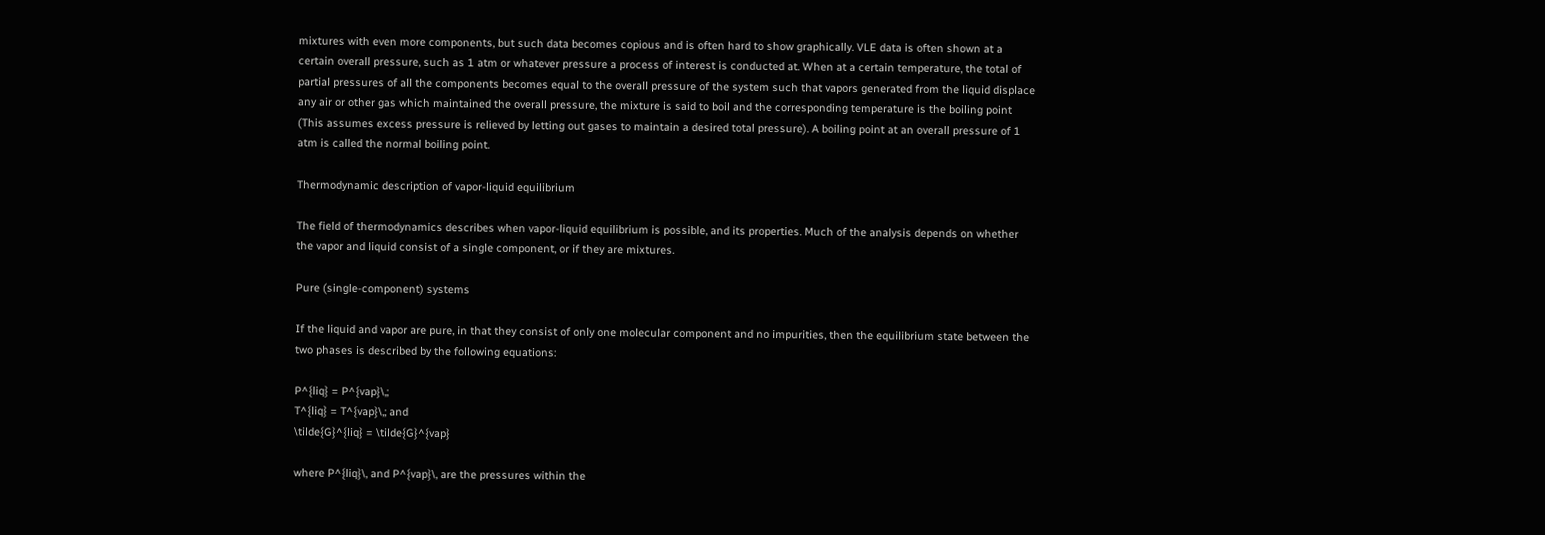mixtures with even more components, but such data becomes copious and is often hard to show graphically. VLE data is often shown at a certain overall pressure, such as 1 atm or whatever pressure a process of interest is conducted at. When at a certain temperature, the total of partial pressures of all the components becomes equal to the overall pressure of the system such that vapors generated from the liquid displace any air or other gas which maintained the overall pressure, the mixture is said to boil and the corresponding temperature is the boiling point (This assumes excess pressure is relieved by letting out gases to maintain a desired total pressure). A boiling point at an overall pressure of 1 atm is called the normal boiling point.

Thermodynamic description of vapor-liquid equilibrium

The field of thermodynamics describes when vapor-liquid equilibrium is possible, and its properties. Much of the analysis depends on whether the vapor and liquid consist of a single component, or if they are mixtures.

Pure (single-component) systems

If the liquid and vapor are pure, in that they consist of only one molecular component and no impurities, then the equilibrium state between the two phases is described by the following equations:

P^{liq} = P^{vap}\,;
T^{liq} = T^{vap}\,; and
\tilde{G}^{liq} = \tilde{G}^{vap}

where P^{liq}\, and P^{vap}\, are the pressures within the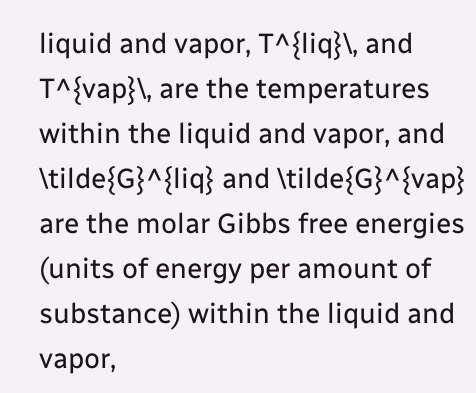liquid and vapor, T^{liq}\, and T^{vap}\, are the temperatures within the liquid and vapor, and \tilde{G}^{liq} and \tilde{G}^{vap} are the molar Gibbs free energies (units of energy per amount of substance) within the liquid and vapor,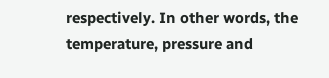respectively. In other words, the temperature, pressure and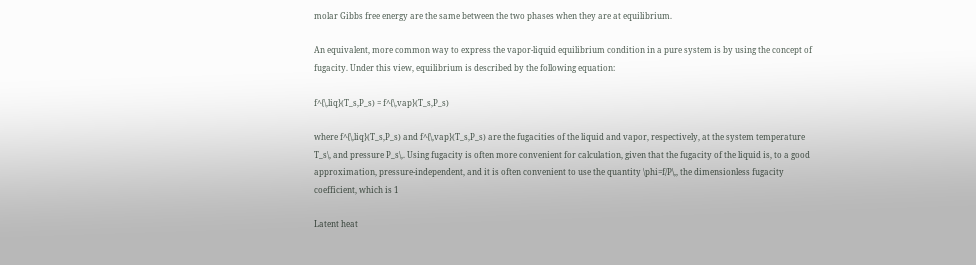molar Gibbs free energy are the same between the two phases when they are at equilibrium.

An equivalent, more common way to express the vapor-liquid equilibrium condition in a pure system is by using the concept of fugacity. Under this view, equilibrium is described by the following equation:

f^{\,liq}(T_s,P_s) = f^{\,vap}(T_s,P_s)

where f^{\,liq}(T_s,P_s) and f^{\,vap}(T_s,P_s) are the fugacities of the liquid and vapor, respectively, at the system temperature T_s\, and pressure P_s\,. Using fugacity is often more convenient for calculation, given that the fugacity of the liquid is, to a good approximation, pressure-independent, and it is often convenient to use the quantity \phi=f/P\,, the dimensionless fugacity coefficient, which is 1

Latent heat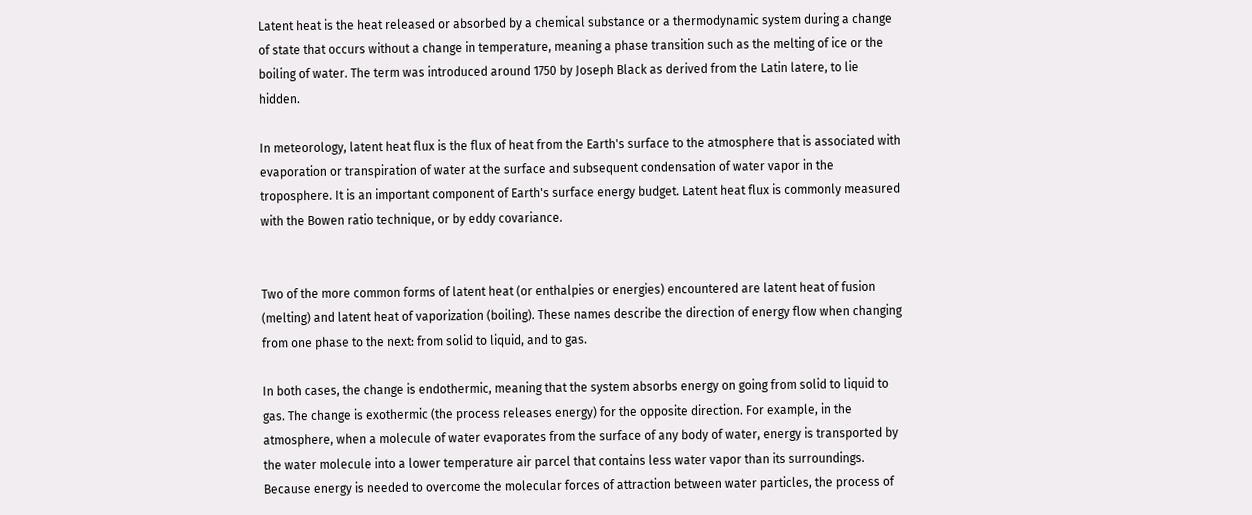Latent heat is the heat released or absorbed by a chemical substance or a thermodynamic system during a change of state that occurs without a change in temperature, meaning a phase transition such as the melting of ice or the boiling of water. The term was introduced around 1750 by Joseph Black as derived from the Latin latere, to lie hidden.

In meteorology, latent heat flux is the flux of heat from the Earth's surface to the atmosphere that is associated with evaporation or transpiration of water at the surface and subsequent condensation of water vapor in the troposphere. It is an important component of Earth's surface energy budget. Latent heat flux is commonly measured with the Bowen ratio technique, or by eddy covariance.


Two of the more common forms of latent heat (or enthalpies or energies) encountered are latent heat of fusion (melting) and latent heat of vaporization (boiling). These names describe the direction of energy flow when changing from one phase to the next: from solid to liquid, and to gas.

In both cases, the change is endothermic, meaning that the system absorbs energy on going from solid to liquid to gas. The change is exothermic (the process releases energy) for the opposite direction. For example, in the atmosphere, when a molecule of water evaporates from the surface of any body of water, energy is transported by the water molecule into a lower temperature air parcel that contains less water vapor than its surroundings. Because energy is needed to overcome the molecular forces of attraction between water particles, the process of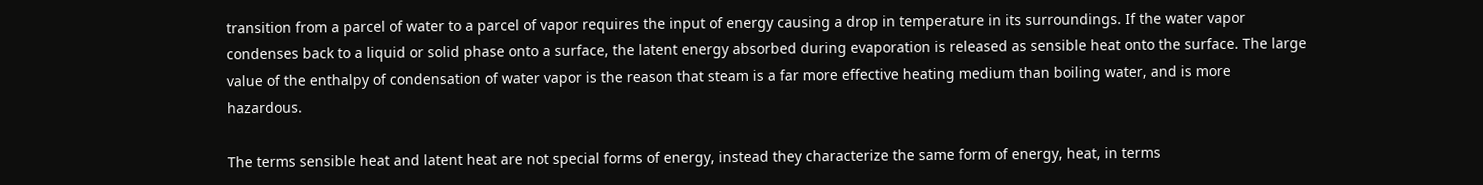transition from a parcel of water to a parcel of vapor requires the input of energy causing a drop in temperature in its surroundings. If the water vapor condenses back to a liquid or solid phase onto a surface, the latent energy absorbed during evaporation is released as sensible heat onto the surface. The large value of the enthalpy of condensation of water vapor is the reason that steam is a far more effective heating medium than boiling water, and is more hazardous.

The terms sensible heat and latent heat are not special forms of energy, instead they characterize the same form of energy, heat, in terms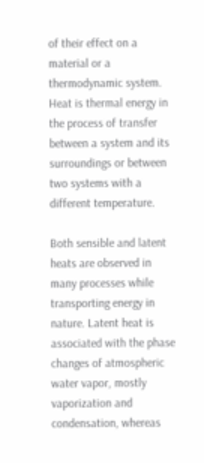of their effect on a material or a thermodynamic system. Heat is thermal energy in the process of transfer between a system and its surroundings or between two systems with a different temperature.

Both sensible and latent heats are observed in many processes while transporting energy in nature. Latent heat is associated with the phase changes of atmospheric water vapor, mostly vaporization and condensation, whereas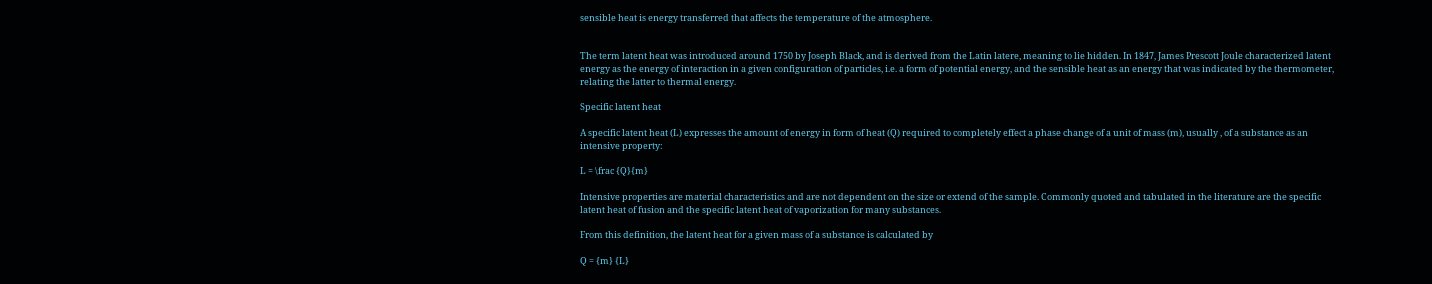sensible heat is energy transferred that affects the temperature of the atmosphere.


The term latent heat was introduced around 1750 by Joseph Black, and is derived from the Latin latere, meaning to lie hidden. In 1847, James Prescott Joule characterized latent energy as the energy of interaction in a given configuration of particles, i.e. a form of potential energy, and the sensible heat as an energy that was indicated by the thermometer, relating the latter to thermal energy.

Specific latent heat

A specific latent heat (L) expresses the amount of energy in form of heat (Q) required to completely effect a phase change of a unit of mass (m), usually , of a substance as an intensive property:

L = \frac {Q}{m}

Intensive properties are material characteristics and are not dependent on the size or extend of the sample. Commonly quoted and tabulated in the literature are the specific latent heat of fusion and the specific latent heat of vaporization for many substances.

From this definition, the latent heat for a given mass of a substance is calculated by

Q = {m} {L}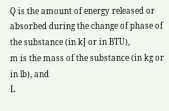Q is the amount of energy released or absorbed during the change of phase of the substance (in kJ or in BTU),
m is the mass of the substance (in kg or in lb), and
L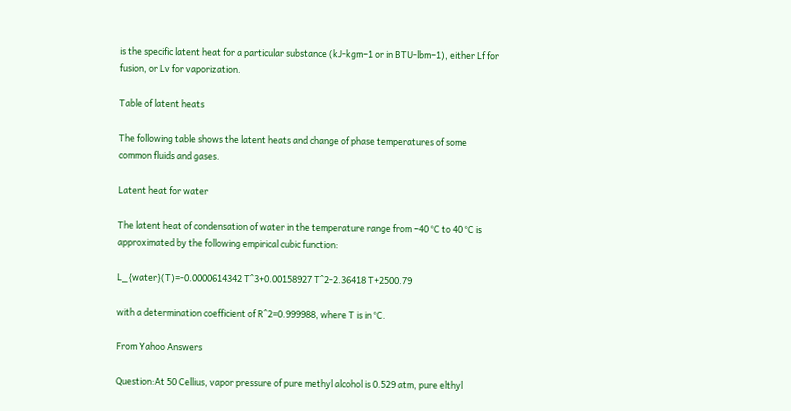is the specific latent heat for a particular substance (kJ-kgm−1 or in BTU-lbm−1), either Lf for fusion, or Lv for vaporization.

Table of latent heats

The following table shows the latent heats and change of phase temperatures of some common fluids and gases.

Latent heat for water

The latent heat of condensation of water in the temperature range from −40 °C to 40 °C is approximated by the following empirical cubic function:

L_{water}(T)=-0.0000614342 T^3+0.00158927 T^2-2.36418 T+2500.79

with a determination coefficient of R^2=0.999988, where T is in °C.

From Yahoo Answers

Question:At 50 Cellius, vapor pressure of pure methyl alcohol is 0.529 atm, pure elthyl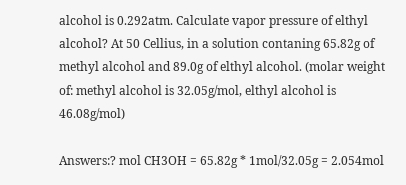alcohol is 0.292atm. Calculate vapor pressure of elthyl alcohol? At 50 Cellius, in a solution contaning 65.82g of methyl alcohol and 89.0g of elthyl alcohol. (molar weight of: methyl alcohol is 32.05g/mol, elthyl alcohol is 46.08g/mol)

Answers:? mol CH3OH = 65.82g * 1mol/32.05g = 2.054mol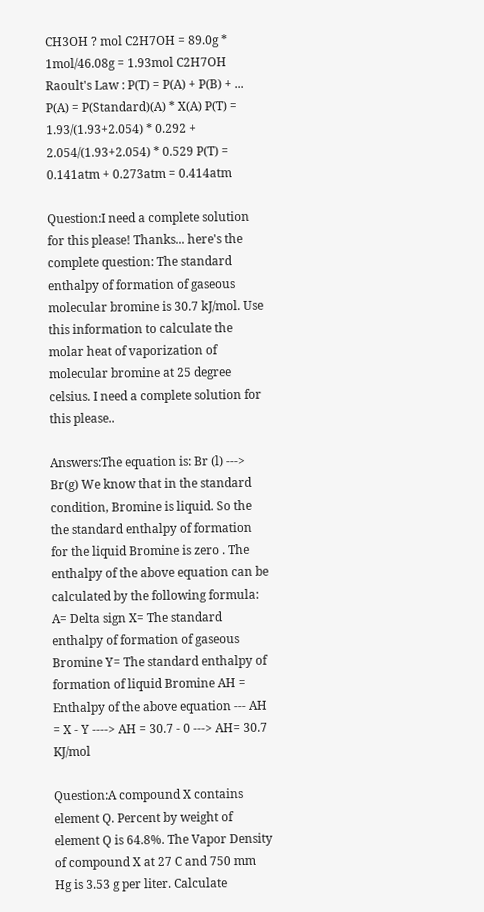CH3OH ? mol C2H7OH = 89.0g * 1mol/46.08g = 1.93mol C2H7OH Raoult's Law : P(T) = P(A) + P(B) + ... P(A) = P(Standard)(A) * X(A) P(T) = 1.93/(1.93+2.054) * 0.292 + 2.054/(1.93+2.054) * 0.529 P(T) = 0.141atm + 0.273atm = 0.414atm

Question:I need a complete solution for this please! Thanks... here's the complete question: The standard enthalpy of formation of gaseous molecular bromine is 30.7 kJ/mol. Use this information to calculate the molar heat of vaporization of molecular bromine at 25 degree celsius. I need a complete solution for this please..

Answers:The equation is: Br (l) ---> Br(g) We know that in the standard condition, Bromine is liquid. So the the standard enthalpy of formation for the liquid Bromine is zero . The enthalpy of the above equation can be calculated by the following formula: A= Delta sign X= The standard enthalpy of formation of gaseous Bromine Y= The standard enthalpy of formation of liquid Bromine AH = Enthalpy of the above equation --- AH = X - Y ----> AH = 30.7 - 0 ---> AH= 30.7 KJ/mol

Question:A compound X contains element Q. Percent by weight of element Q is 64.8%. The Vapor Density of compound X at 27 C and 750 mm Hg is 3.53 g per liter. Calculate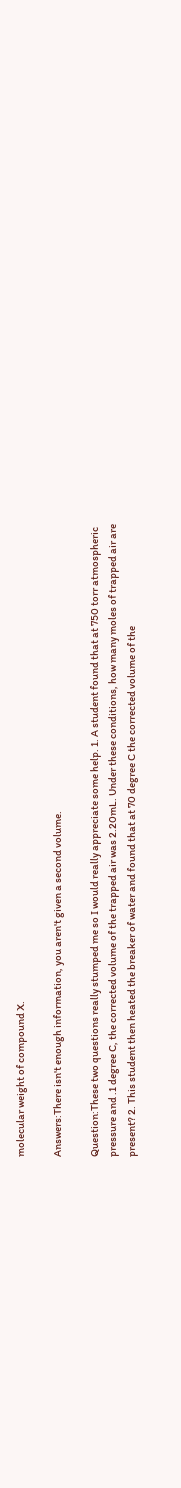molecular weight of compound X.

Answers:There isn't enough information, you aren't given a second volume.

Question:These two questions really stumped me so I would really appreciate some help. 1. A student found that at 750 torr atmospheric pressure and .1 degree C, the corrected volume of the trapped air was 2.20mL. Under these conditions, how many moles of trapped air are present? 2. This student then heated the breaker of water and found that at 70 degree C the corrected volume of the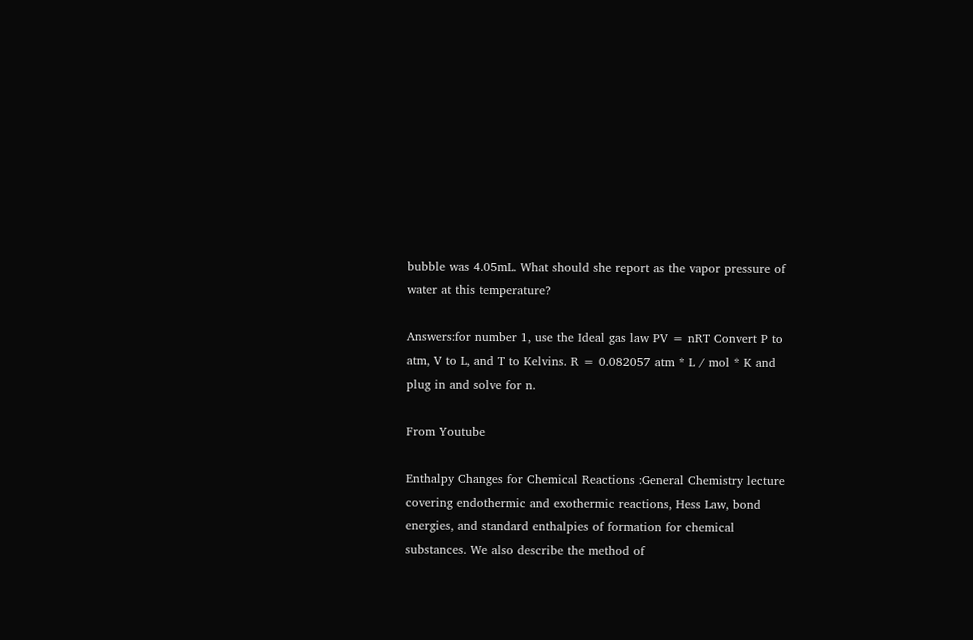bubble was 4.05mL. What should she report as the vapor pressure of water at this temperature?

Answers:for number 1, use the Ideal gas law PV = nRT Convert P to atm, V to L, and T to Kelvins. R = 0.082057 atm * L / mol * K and plug in and solve for n.

From Youtube

Enthalpy Changes for Chemical Reactions :General Chemistry lecture covering endothermic and exothermic reactions, Hess Law, bond energies, and standard enthalpies of formation for chemical substances. We also describe the method of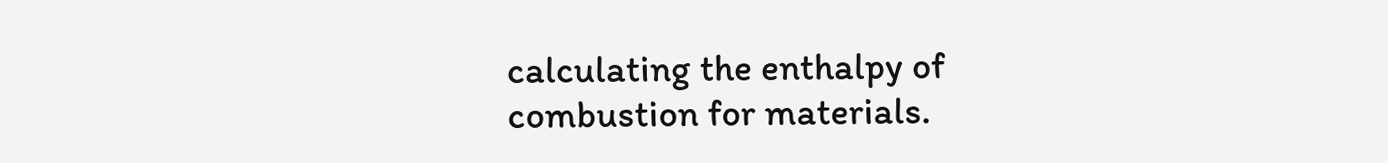calculating the enthalpy of combustion for materials.